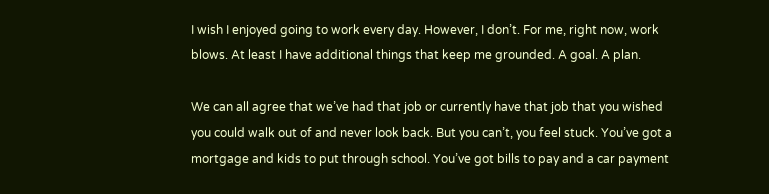I wish I enjoyed going to work every day. However, I don’t. For me, right now, work blows. At least I have additional things that keep me grounded. A goal. A plan.

We can all agree that we’ve had that job or currently have that job that you wished you could walk out of and never look back. But you can’t, you feel stuck. You’ve got a mortgage and kids to put through school. You’ve got bills to pay and a car payment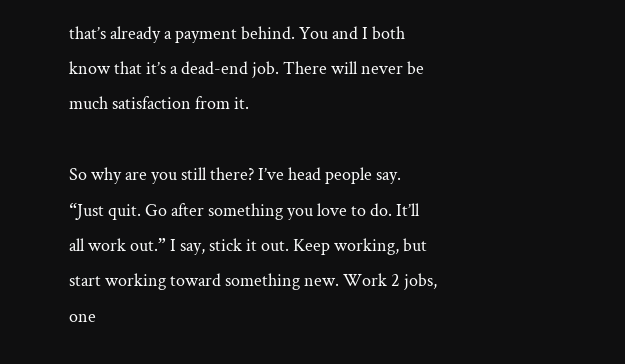that’s already a payment behind. You and I both know that it’s a dead-end job. There will never be much satisfaction from it.

So why are you still there? I’ve head people say. “Just quit. Go after something you love to do. It’ll all work out.” I say, stick it out. Keep working, but start working toward something new. Work 2 jobs, one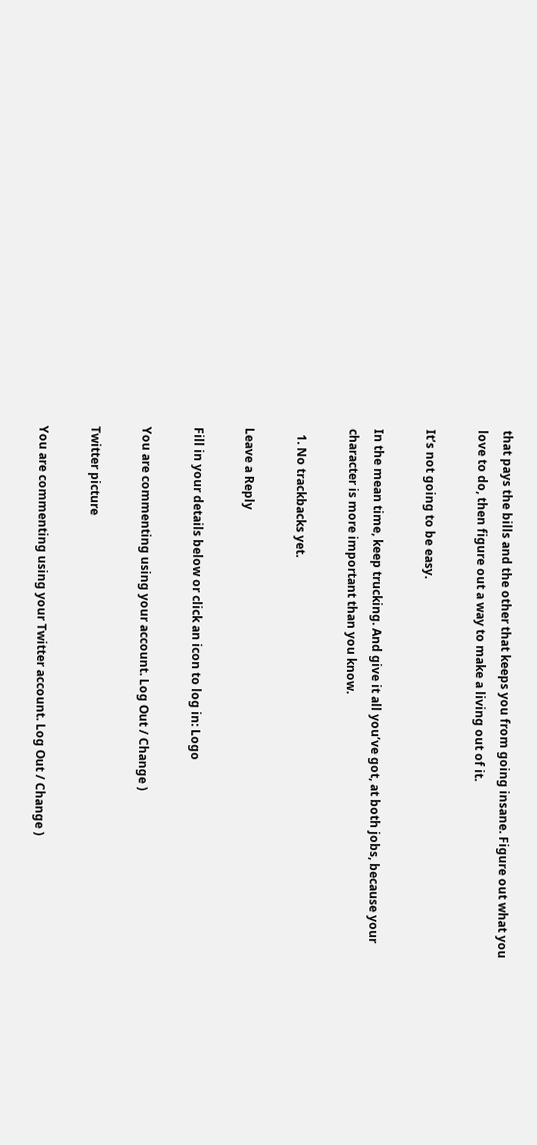that pays the bills and the other that keeps you from going insane. Figure out what you love to do, then figure out a way to make a living out of it.

It’s not going to be easy.

In the mean time, keep trucking. And give it all you’ve got, at both jobs, because your character is more important than you know.

  1. No trackbacks yet.

Leave a Reply

Fill in your details below or click an icon to log in: Logo

You are commenting using your account. Log Out / Change )

Twitter picture

You are commenting using your Twitter account. Log Out / Change )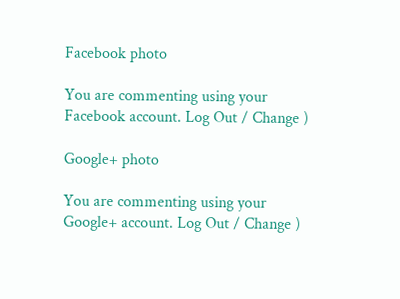Facebook photo

You are commenting using your Facebook account. Log Out / Change )

Google+ photo

You are commenting using your Google+ account. Log Out / Change )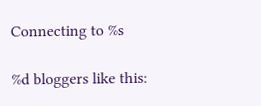Connecting to %s

%d bloggers like this: